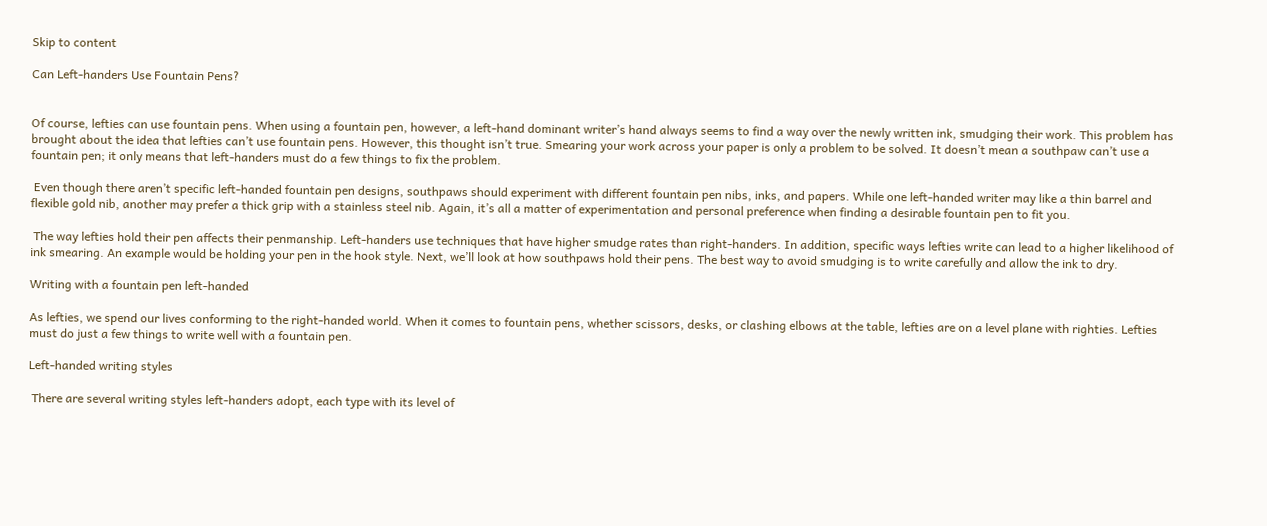Skip to content

Can Left-handers Use Fountain Pens?


Of course, lefties can use fountain pens. When using a fountain pen, however, a left-hand dominant writer’s hand always seems to find a way over the newly written ink, smudging their work. This problem has brought about the idea that lefties can’t use fountain pens. However, this thought isn’t true. Smearing your work across your paper is only a problem to be solved. It doesn’t mean a southpaw can’t use a fountain pen; it only means that left-handers must do a few things to fix the problem.

 Even though there aren’t specific left-handed fountain pen designs, southpaws should experiment with different fountain pen nibs, inks, and papers. While one left-handed writer may like a thin barrel and flexible gold nib, another may prefer a thick grip with a stainless steel nib. Again, it’s all a matter of experimentation and personal preference when finding a desirable fountain pen to fit you.

 The way lefties hold their pen affects their penmanship. Left-handers use techniques that have higher smudge rates than right-handers. In addition, specific ways lefties write can lead to a higher likelihood of ink smearing. An example would be holding your pen in the hook style. Next, we’ll look at how southpaws hold their pens. The best way to avoid smudging is to write carefully and allow the ink to dry.

Writing with a fountain pen left-handed

As lefties, we spend our lives conforming to the right-handed world. When it comes to fountain pens, whether scissors, desks, or clashing elbows at the table, lefties are on a level plane with righties. Lefties must do just a few things to write well with a fountain pen.

Left-handed writing styles

 There are several writing styles left-handers adopt, each type with its level of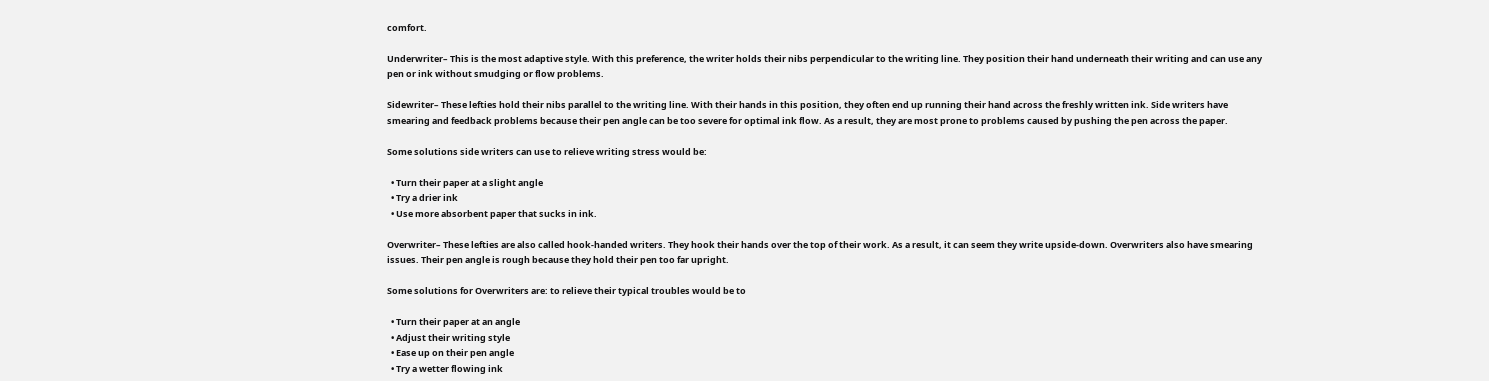comfort.

Underwriter– This is the most adaptive style. With this preference, the writer holds their nibs perpendicular to the writing line. They position their hand underneath their writing and can use any pen or ink without smudging or flow problems.

Sidewriter– These lefties hold their nibs parallel to the writing line. With their hands in this position, they often end up running their hand across the freshly written ink. Side writers have smearing and feedback problems because their pen angle can be too severe for optimal ink flow. As a result, they are most prone to problems caused by pushing the pen across the paper.

Some solutions side writers can use to relieve writing stress would be:

  • Turn their paper at a slight angle
  • Try a drier ink
  • Use more absorbent paper that sucks in ink.

Overwriter– These lefties are also called hook-handed writers. They hook their hands over the top of their work. As a result, it can seem they write upside-down. Overwriters also have smearing issues. Their pen angle is rough because they hold their pen too far upright.

Some solutions for Overwriters are: to relieve their typical troubles would be to

  • Turn their paper at an angle
  • Adjust their writing style
  • Ease up on their pen angle
  • Try a wetter flowing ink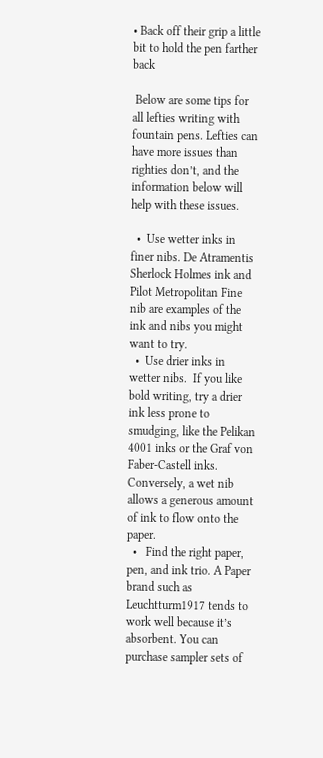• Back off their grip a little bit to hold the pen farther back

 Below are some tips for all lefties writing with fountain pens. Lefties can have more issues than righties don’t, and the information below will help with these issues.

  •  Use wetter inks in finer nibs. De Atramentis Sherlock Holmes ink and Pilot Metropolitan Fine nib are examples of the ink and nibs you might want to try.
  •  Use drier inks in wetter nibs.  If you like bold writing, try a drier ink less prone to smudging, like the Pelikan 4001 inks or the Graf von Faber-Castell inks. Conversely, a wet nib allows a generous amount of ink to flow onto the paper.
  •   Find the right paper, pen, and ink trio. A Paper brand such as Leuchtturm1917 tends to work well because it’s absorbent. You can purchase sampler sets of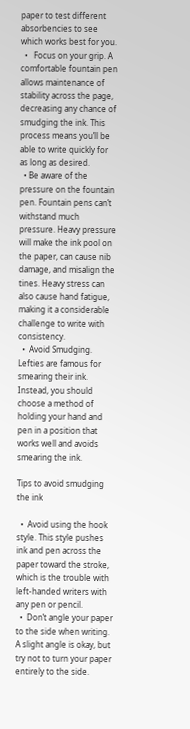paper to test different absorbencies to see which works best for you.
  •   Focus on your grip. A comfortable fountain pen allows maintenance of stability across the page, decreasing any chance of smudging the ink. This process means you’ll be able to write quickly for as long as desired.
  • Be aware of the pressure on the fountain pen. Fountain pens can’t withstand much pressure. Heavy pressure will make the ink pool on the paper, can cause nib damage, and misalign the tines. Heavy stress can also cause hand fatigue, making it a considerable challenge to write with consistency.
  •  Avoid Smudging. Lefties are famous for smearing their ink. Instead, you should choose a method of holding your hand and pen in a position that works well and avoids smearing the ink.

Tips to avoid smudging the ink

  •  Avoid using the hook style. This style pushes ink and pen across the paper toward the stroke, which is the trouble with left-handed writers with any pen or pencil.
  •  Don’t angle your paper to the side when writing. A slight angle is okay, but try not to turn your paper entirely to the side.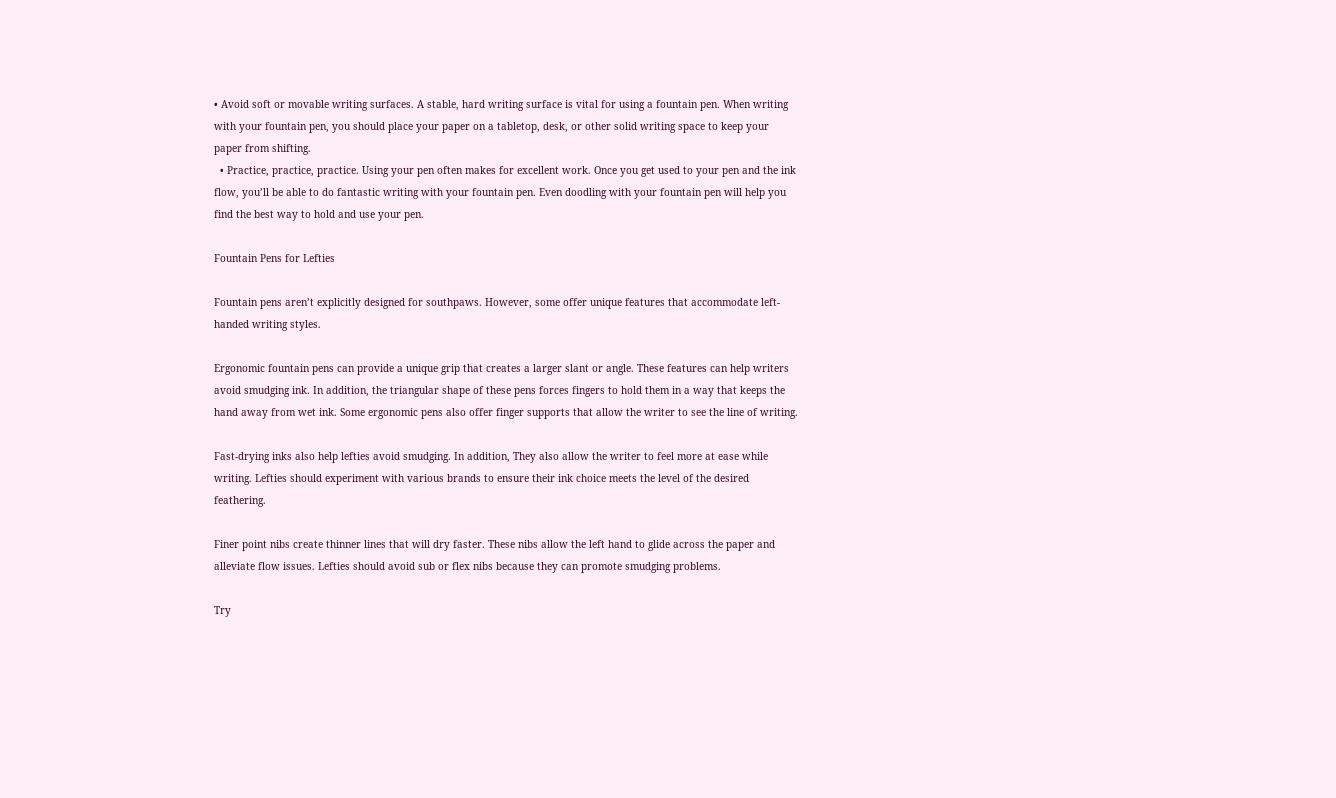• Avoid soft or movable writing surfaces. A stable, hard writing surface is vital for using a fountain pen. When writing with your fountain pen, you should place your paper on a tabletop, desk, or other solid writing space to keep your paper from shifting.
  • Practice, practice, practice. Using your pen often makes for excellent work. Once you get used to your pen and the ink flow, you’ll be able to do fantastic writing with your fountain pen. Even doodling with your fountain pen will help you find the best way to hold and use your pen.

Fountain Pens for Lefties

Fountain pens aren’t explicitly designed for southpaws. However, some offer unique features that accommodate left-handed writing styles.

Ergonomic fountain pens can provide a unique grip that creates a larger slant or angle. These features can help writers avoid smudging ink. In addition, the triangular shape of these pens forces fingers to hold them in a way that keeps the hand away from wet ink. Some ergonomic pens also offer finger supports that allow the writer to see the line of writing.

Fast-drying inks also help lefties avoid smudging. In addition, They also allow the writer to feel more at ease while writing. Lefties should experiment with various brands to ensure their ink choice meets the level of the desired feathering.

Finer point nibs create thinner lines that will dry faster. These nibs allow the left hand to glide across the paper and alleviate flow issues. Lefties should avoid sub or flex nibs because they can promote smudging problems.

Try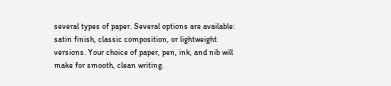several types of paper. Several options are available: satin finish, classic composition, or lightweight versions. Your choice of paper, pen, ink, and nib will make for smooth, clean writing.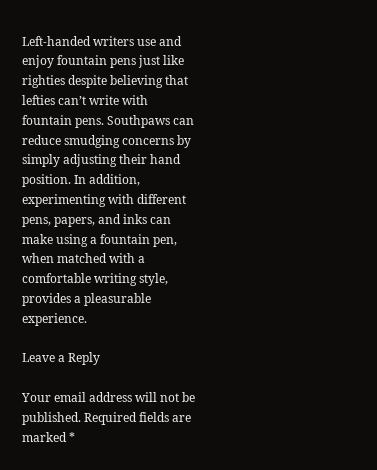Left-handed writers use and enjoy fountain pens just like righties despite believing that lefties can’t write with fountain pens. Southpaws can reduce smudging concerns by simply adjusting their hand position. In addition, experimenting with different pens, papers, and inks can make using a fountain pen, when matched with a comfortable writing style, provides a pleasurable experience.

Leave a Reply

Your email address will not be published. Required fields are marked *